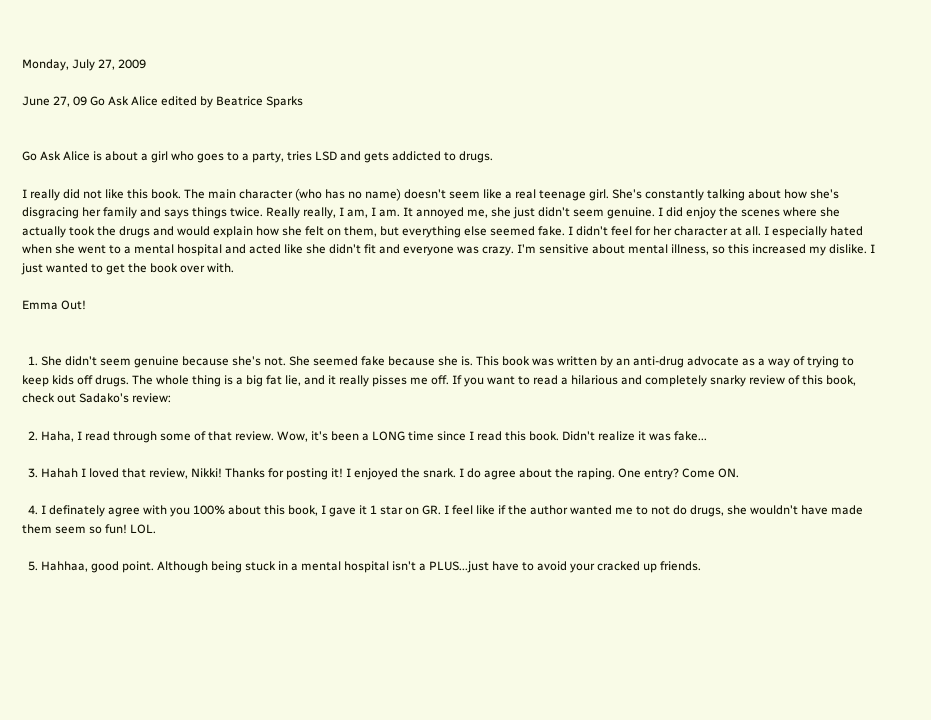Monday, July 27, 2009

June 27, 09 Go Ask Alice edited by Beatrice Sparks


Go Ask Alice is about a girl who goes to a party, tries LSD and gets addicted to drugs.

I really did not like this book. The main character (who has no name) doesn't seem like a real teenage girl. She's constantly talking about how she's disgracing her family and says things twice. Really really, I am, I am. It annoyed me, she just didn't seem genuine. I did enjoy the scenes where she actually took the drugs and would explain how she felt on them, but everything else seemed fake. I didn't feel for her character at all. I especially hated when she went to a mental hospital and acted like she didn't fit and everyone was crazy. I'm sensitive about mental illness, so this increased my dislike. I just wanted to get the book over with.

Emma Out!


  1. She didn't seem genuine because she's not. She seemed fake because she is. This book was written by an anti-drug advocate as a way of trying to keep kids off drugs. The whole thing is a big fat lie, and it really pisses me off. If you want to read a hilarious and completely snarky review of this book, check out Sadako's review:

  2. Haha, I read through some of that review. Wow, it's been a LONG time since I read this book. Didn't realize it was fake...

  3. Hahah I loved that review, Nikki! Thanks for posting it! I enjoyed the snark. I do agree about the raping. One entry? Come ON.

  4. I definately agree with you 100% about this book, I gave it 1 star on GR. I feel like if the author wanted me to not do drugs, she wouldn't have made them seem so fun! LOL.

  5. Hahhaa, good point. Although being stuck in a mental hospital isn't a PLUS...just have to avoid your cracked up friends.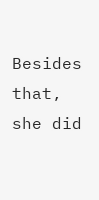Besides that, she did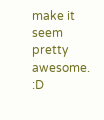make it seem pretty awesome. :D